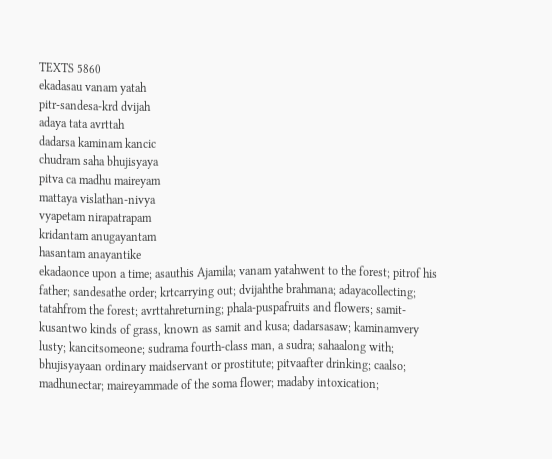TEXTS 5860
ekadasau vanam yatah
pitr-sandesa-krd dvijah
adaya tata avrttah
dadarsa kaminam kancic
chudram saha bhujisyaya
pitva ca madhu maireyam
mattaya vislathan-nivya
vyapetam nirapatrapam
kridantam anugayantam
hasantam anayantike
ekadaonce upon a time; asauthis Ajamila; vanam yatahwent to the forest; pitrof his father; sandesathe order; krtcarrying out; dvijahthe brahmana; adayacollecting; tatahfrom the forest; avrttahreturning; phala-puspafruits and flowers; samit-kusantwo kinds of grass, known as samit and kusa; dadarsasaw; kaminamvery lusty; kancitsomeone; sudrama fourth-class man, a sudra; sahaalong with; bhujisyayaan ordinary maidservant or prostitute; pitvaafter drinking; caalso; madhunectar; maireyammade of the soma flower; madaby intoxication;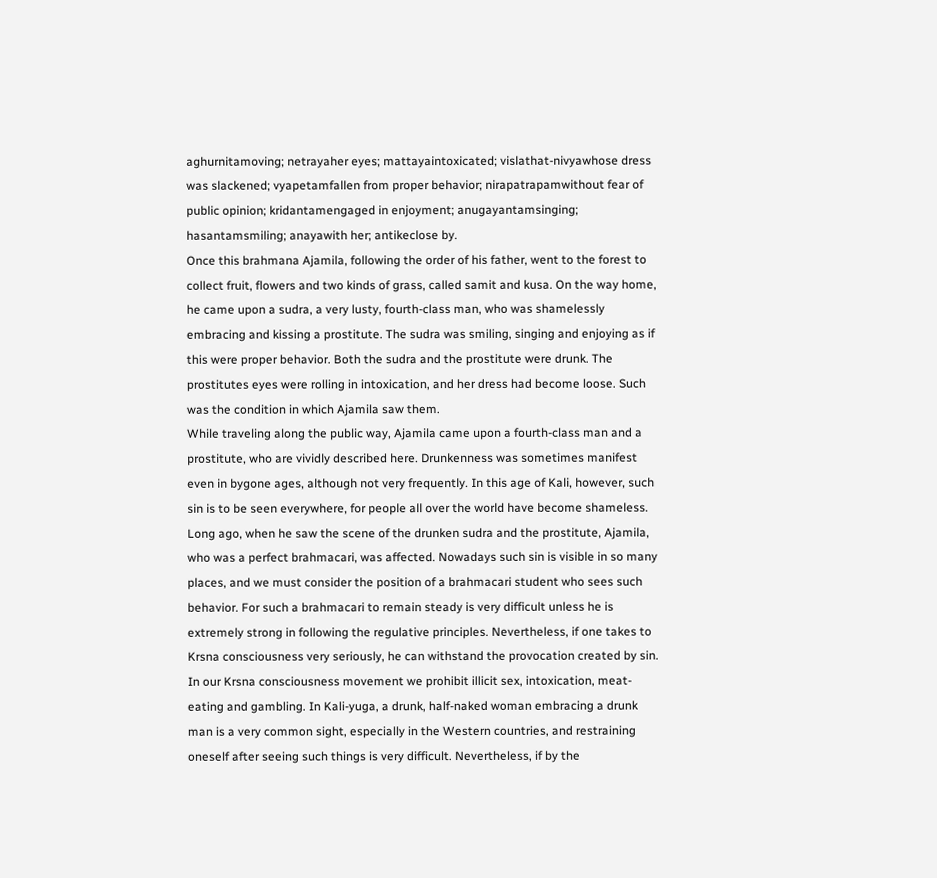aghurnitamoving; netrayaher eyes; mattayaintoxicated; vislathat-nivyawhose dress was slackened; vyapetamfallen from proper behavior; nirapatrapamwithout fear of public opinion; kridantamengaged in enjoyment; anugayantamsinging; hasantamsmiling; anayawith her; antikeclose by.
Once this brahmana Ajamila, following the order of his father, went to the forest to collect fruit, flowers and two kinds of grass, called samit and kusa. On the way home, he came upon a sudra, a very lusty, fourth-class man, who was shamelessly embracing and kissing a prostitute. The sudra was smiling, singing and enjoying as if this were proper behavior. Both the sudra and the prostitute were drunk. The prostitutes eyes were rolling in intoxication, and her dress had become loose. Such was the condition in which Ajamila saw them.
While traveling along the public way, Ajamila came upon a fourth-class man and a prostitute, who are vividly described here. Drunkenness was sometimes manifest even in bygone ages, although not very frequently. In this age of Kali, however, such sin is to be seen everywhere, for people all over the world have become shameless. Long ago, when he saw the scene of the drunken sudra and the prostitute, Ajamila, who was a perfect brahmacari, was affected. Nowadays such sin is visible in so many places, and we must consider the position of a brahmacari student who sees such behavior. For such a brahmacari to remain steady is very difficult unless he is extremely strong in following the regulative principles. Nevertheless, if one takes to Krsna consciousness very seriously, he can withstand the provocation created by sin. In our Krsna consciousness movement we prohibit illicit sex, intoxication, meat-eating and gambling. In Kali-yuga, a drunk, half-naked woman embracing a drunk man is a very common sight, especially in the Western countries, and restraining oneself after seeing such things is very difficult. Nevertheless, if by the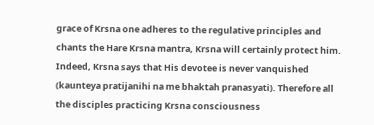grace of Krsna one adheres to the regulative principles and chants the Hare Krsna mantra, Krsna will certainly protect him. Indeed, Krsna says that His devotee is never vanquished (kaunteya pratijanihi na me bhaktah pranasyati). Therefore all the disciples practicing Krsna consciousness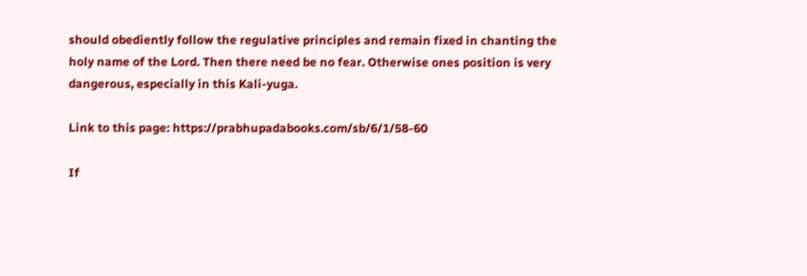should obediently follow the regulative principles and remain fixed in chanting the holy name of the Lord. Then there need be no fear. Otherwise ones position is very dangerous, especially in this Kali-yuga.

Link to this page: https://prabhupadabooks.com/sb/6/1/58-60

If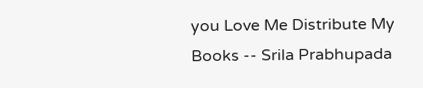you Love Me Distribute My Books -- Srila Prabhupada